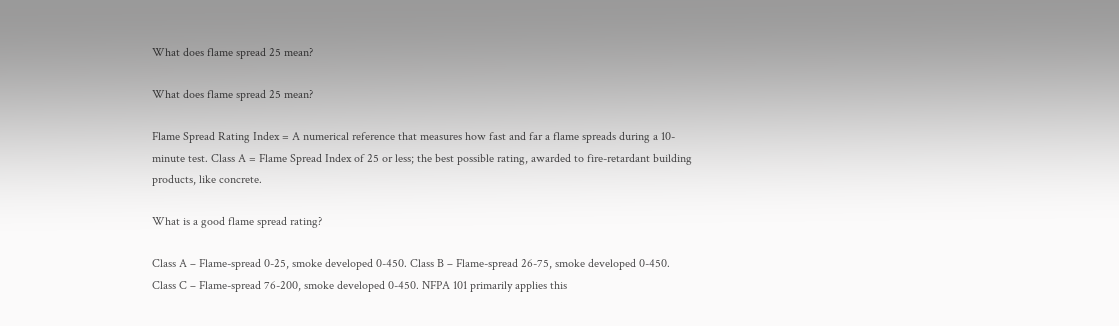What does flame spread 25 mean?

What does flame spread 25 mean?

Flame Spread Rating Index = A numerical reference that measures how fast and far a flame spreads during a 10-minute test. Class A = Flame Spread Index of 25 or less; the best possible rating, awarded to fire-retardant building products, like concrete.

What is a good flame spread rating?

Class A – Flame-spread 0-25, smoke developed 0-450. Class B – Flame-spread 26-75, smoke developed 0-450. Class C – Flame-spread 76-200, smoke developed 0-450. NFPA 101 primarily applies this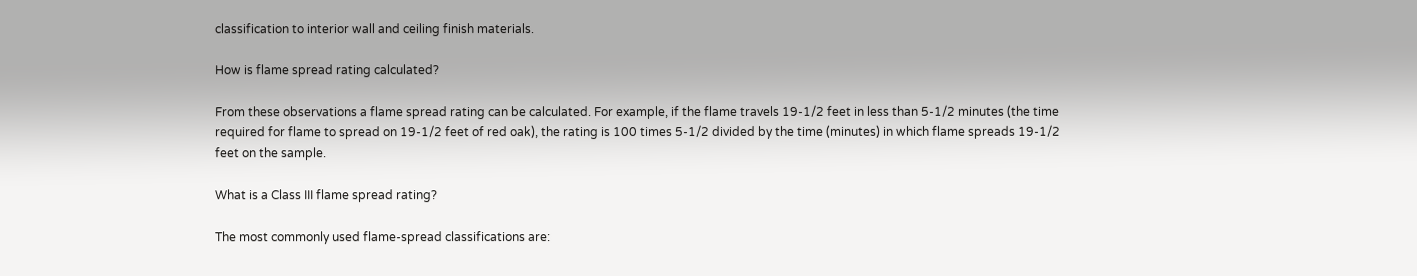classification to interior wall and ceiling finish materials.

How is flame spread rating calculated?

From these observations a flame spread rating can be calculated. For example, if the flame travels 19-1/2 feet in less than 5-1/2 minutes (the time required for flame to spread on 19-1/2 feet of red oak), the rating is 100 times 5-1/2 divided by the time (minutes) in which flame spreads 19-1/2 feet on the sample.

What is a Class III flame spread rating?

The most commonly used flame-spread classifications are: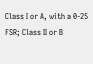Class I or A, with a 0-25 FSR; Class II or B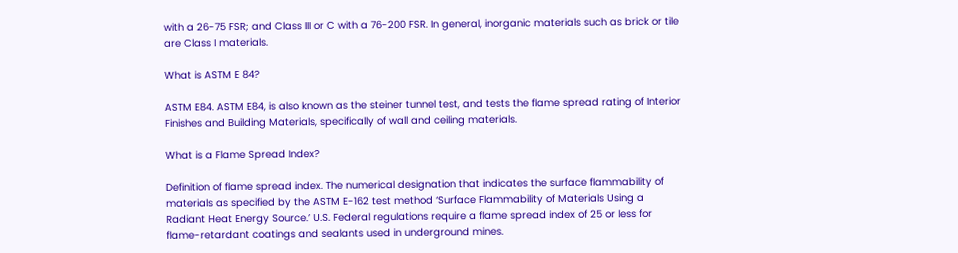with a 26-75 FSR; and Class III or C with a 76-200 FSR. In general, inorganic materials such as brick or tile are Class I materials.

What is ASTM E 84?

ASTM E84. ASTM E84, is also known as the steiner tunnel test, and tests the flame spread rating of Interior Finishes and Building Materials, specifically of wall and ceiling materials.

What is a Flame Spread Index?

Definition of flame spread index. The numerical designation that indicates the surface flammability of materials as specified by the ASTM E-162 test method ‘Surface Flammability of Materials Using a Radiant Heat Energy Source.’ U.S. Federal regulations require a flame spread index of 25 or less for flame-retardant coatings and sealants used in underground mines.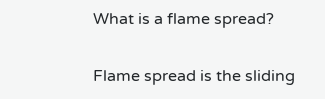What is a flame spread?

Flame spread is the sliding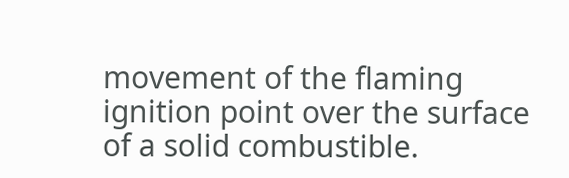movement of the flaming ignition point over the surface of a solid combustible.